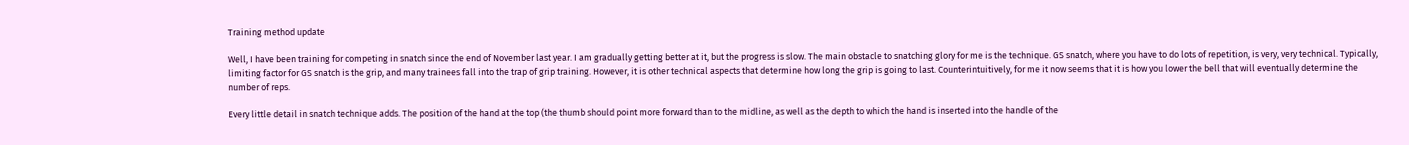Training method update

Well, I have been training for competing in snatch since the end of November last year. I am gradually getting better at it, but the progress is slow. The main obstacle to snatching glory for me is the technique. GS snatch, where you have to do lots of repetition, is very, very technical. Typically, limiting factor for GS snatch is the grip, and many trainees fall into the trap of grip training. However, it is other technical aspects that determine how long the grip is going to last. Counterintuitively, for me it now seems that it is how you lower the bell that will eventually determine the number of reps.

Every little detail in snatch technique adds. The position of the hand at the top (the thumb should point more forward than to the midline, as well as the depth to which the hand is inserted into the handle of the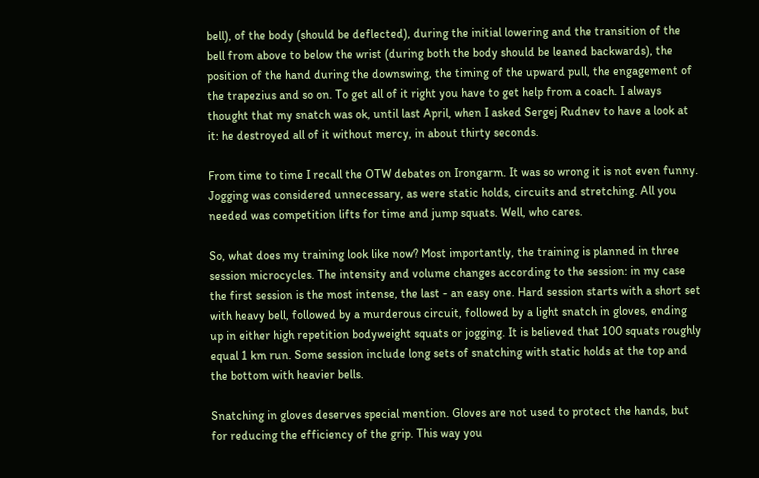bell), of the body (should be deflected), during the initial lowering and the transition of the bell from above to below the wrist (during both the body should be leaned backwards), the position of the hand during the downswing, the timing of the upward pull, the engagement of the trapezius and so on. To get all of it right you have to get help from a coach. I always thought that my snatch was ok, until last April, when I asked Sergej Rudnev to have a look at it: he destroyed all of it without mercy, in about thirty seconds.

From time to time I recall the OTW debates on Irongarm. It was so wrong it is not even funny. Jogging was considered unnecessary, as were static holds, circuits and stretching. All you needed was competition lifts for time and jump squats. Well, who cares.

So, what does my training look like now? Most importantly, the training is planned in three session microcycles. The intensity and volume changes according to the session: in my case the first session is the most intense, the last - an easy one. Hard session starts with a short set with heavy bell, followed by a murderous circuit, followed by a light snatch in gloves, ending up in either high repetition bodyweight squats or jogging. It is believed that 100 squats roughly equal 1 km run. Some session include long sets of snatching with static holds at the top and the bottom with heavier bells.

Snatching in gloves deserves special mention. Gloves are not used to protect the hands, but for reducing the efficiency of the grip. This way you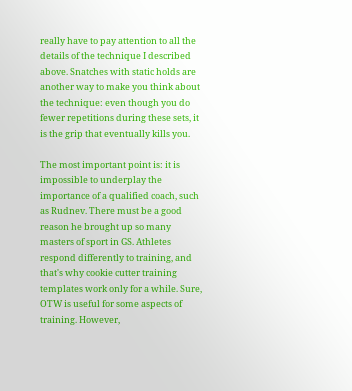really have to pay attention to all the details of the technique I described above. Snatches with static holds are another way to make you think about the technique: even though you do fewer repetitions during these sets, it is the grip that eventually kills you.

The most important point is: it is impossible to underplay the importance of a qualified coach, such as Rudnev. There must be a good reason he brought up so many masters of sport in GS. Athletes respond differently to training, and that's why cookie cutter training templates work only for a while. Sure, OTW is useful for some aspects of training. However,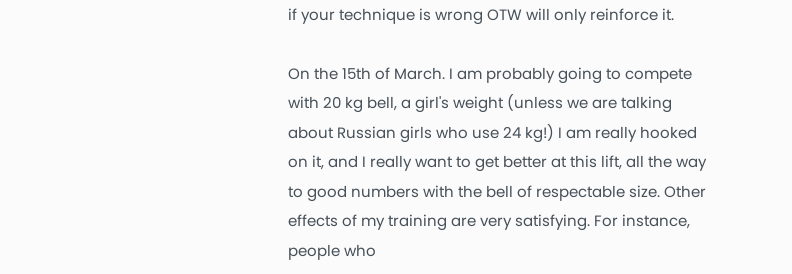if your technique is wrong OTW will only reinforce it.

On the 15th of March. I am probably going to compete with 20 kg bell, a girl's weight (unless we are talking about Russian girls who use 24 kg!) I am really hooked on it, and I really want to get better at this lift, all the way to good numbers with the bell of respectable size. Other effects of my training are very satisfying. For instance, people who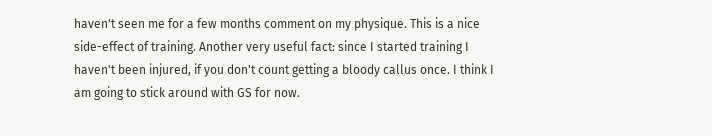haven't seen me for a few months comment on my physique. This is a nice side-effect of training. Another very useful fact: since I started training I haven't been injured, if you don't count getting a bloody callus once. I think I am going to stick around with GS for now.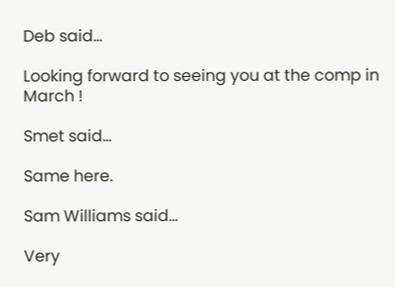Deb said...

Looking forward to seeing you at the comp in March !

Smet said...

Same here.

Sam Williams said...

Very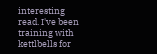interesting read. I've been training with kettlbells for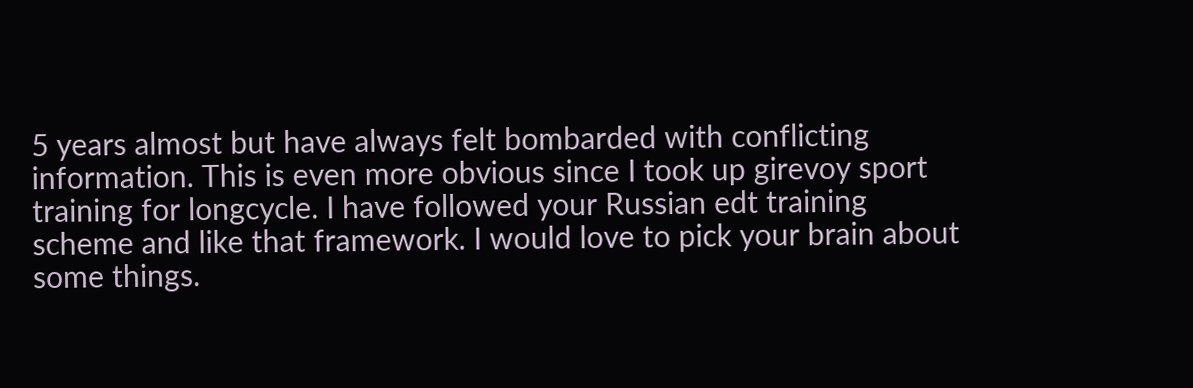5 years almost but have always felt bombarded with conflicting information. This is even more obvious since I took up girevoy sport training for longcycle. I have followed your Russian edt training scheme and like that framework. I would love to pick your brain about some things.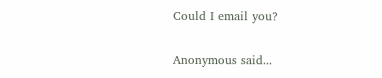Could I email you?

Anonymous said...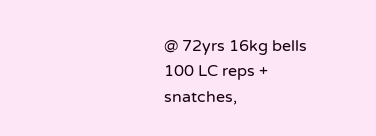@ 72yrs 16kg bells 100 LC reps + snatches,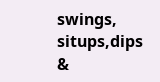swings, situps,dips &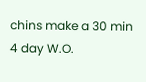chins make a 30 min 4 day W.O.